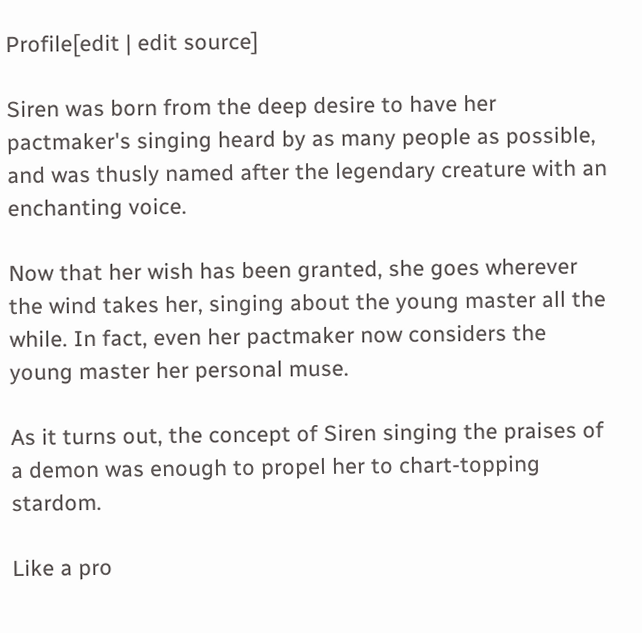Profile[edit | edit source]

Siren was born from the deep desire to have her pactmaker's singing heard by as many people as possible, and was thusly named after the legendary creature with an enchanting voice.

Now that her wish has been granted, she goes wherever the wind takes her, singing about the young master all the while. In fact, even her pactmaker now considers the young master her personal muse.

As it turns out, the concept of Siren singing the praises of a demon was enough to propel her to chart-topping stardom.

Like a pro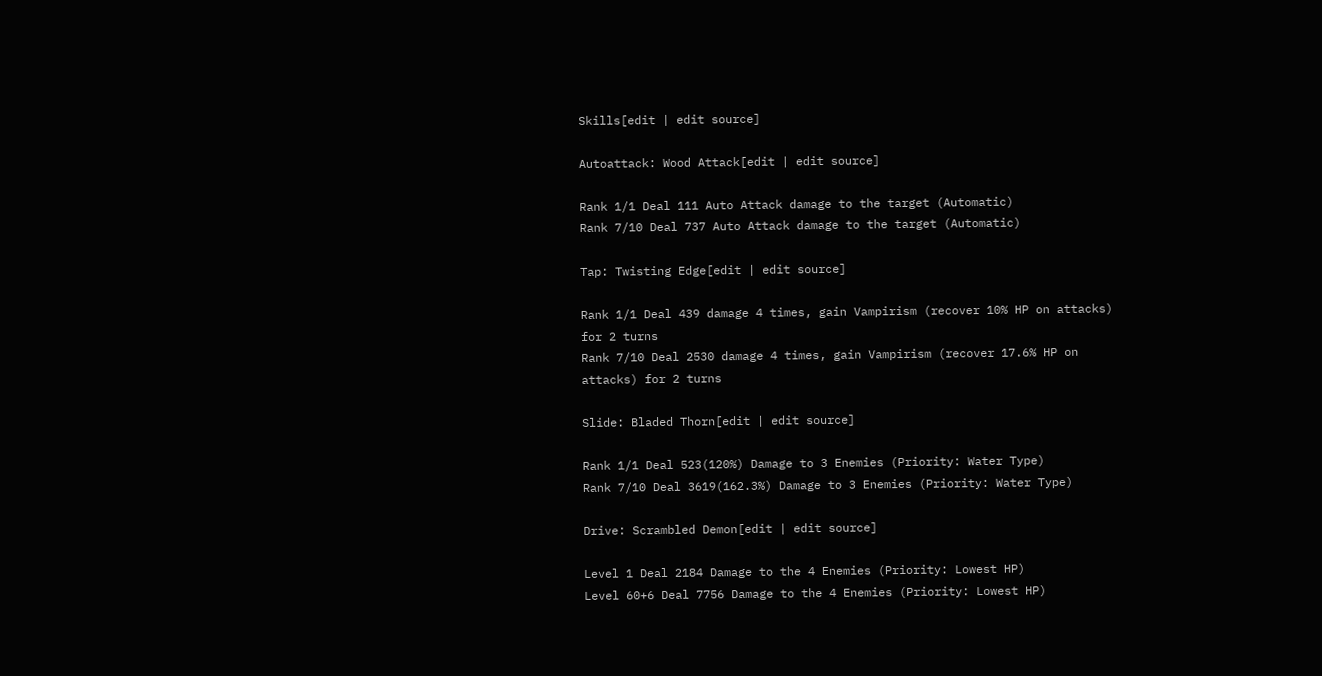Skills[edit | edit source]

Autoattack: Wood Attack[edit | edit source]

Rank 1/1 Deal 111 Auto Attack damage to the target (Automatic)
Rank 7/10 Deal 737 Auto Attack damage to the target (Automatic)

Tap: Twisting Edge[edit | edit source]

Rank 1/1 Deal 439 damage 4 times, gain Vampirism (recover 10% HP on attacks) for 2 turns
Rank 7/10 Deal 2530 damage 4 times, gain Vampirism (recover 17.6% HP on attacks) for 2 turns

Slide: Bladed Thorn[edit | edit source]

Rank 1/1 Deal 523(120%) Damage to 3 Enemies (Priority: Water Type)
Rank 7/10 Deal 3619(162.3%) Damage to 3 Enemies (Priority: Water Type)

Drive: Scrambled Demon[edit | edit source]

Level 1 Deal 2184 Damage to the 4 Enemies (Priority: Lowest HP)
Level 60+6 Deal 7756 Damage to the 4 Enemies (Priority: Lowest HP)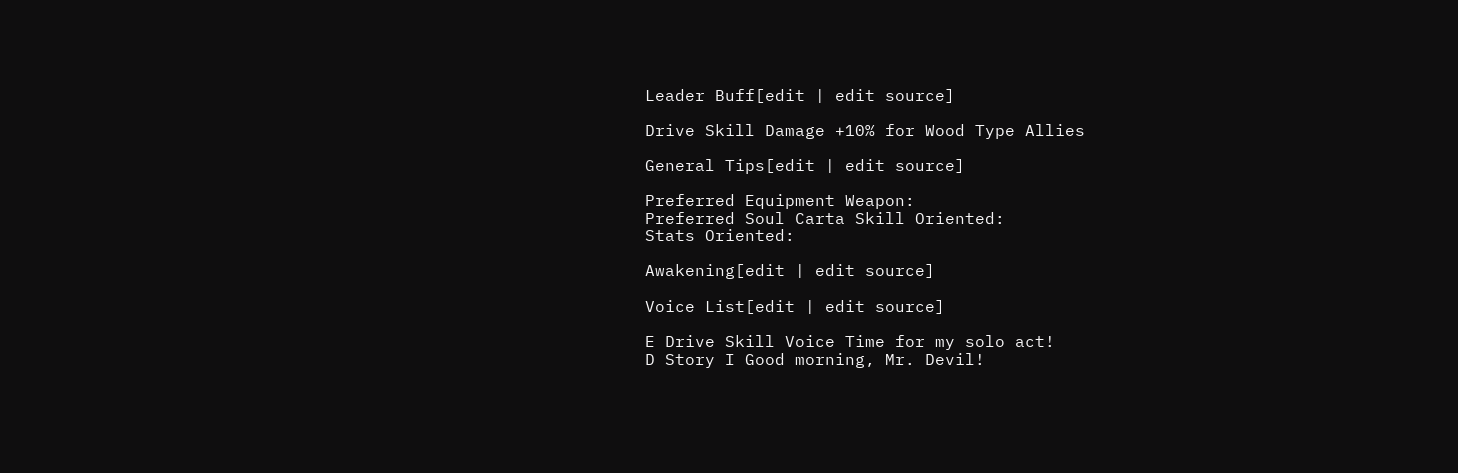Leader Buff[edit | edit source]

Drive Skill Damage +10% for Wood Type Allies

General Tips[edit | edit source]

Preferred Equipment Weapon:
Preferred Soul Carta Skill Oriented:
Stats Oriented:

Awakening[edit | edit source]

Voice List[edit | edit source]

E Drive Skill Voice Time for my solo act!
D Story I Good morning, Mr. Devil!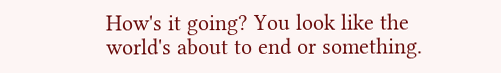How's it going? You look like the world's about to end or something.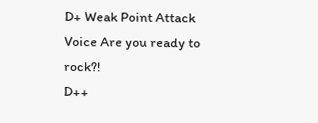D+ Weak Point Attack Voice Are you ready to rock?!
D++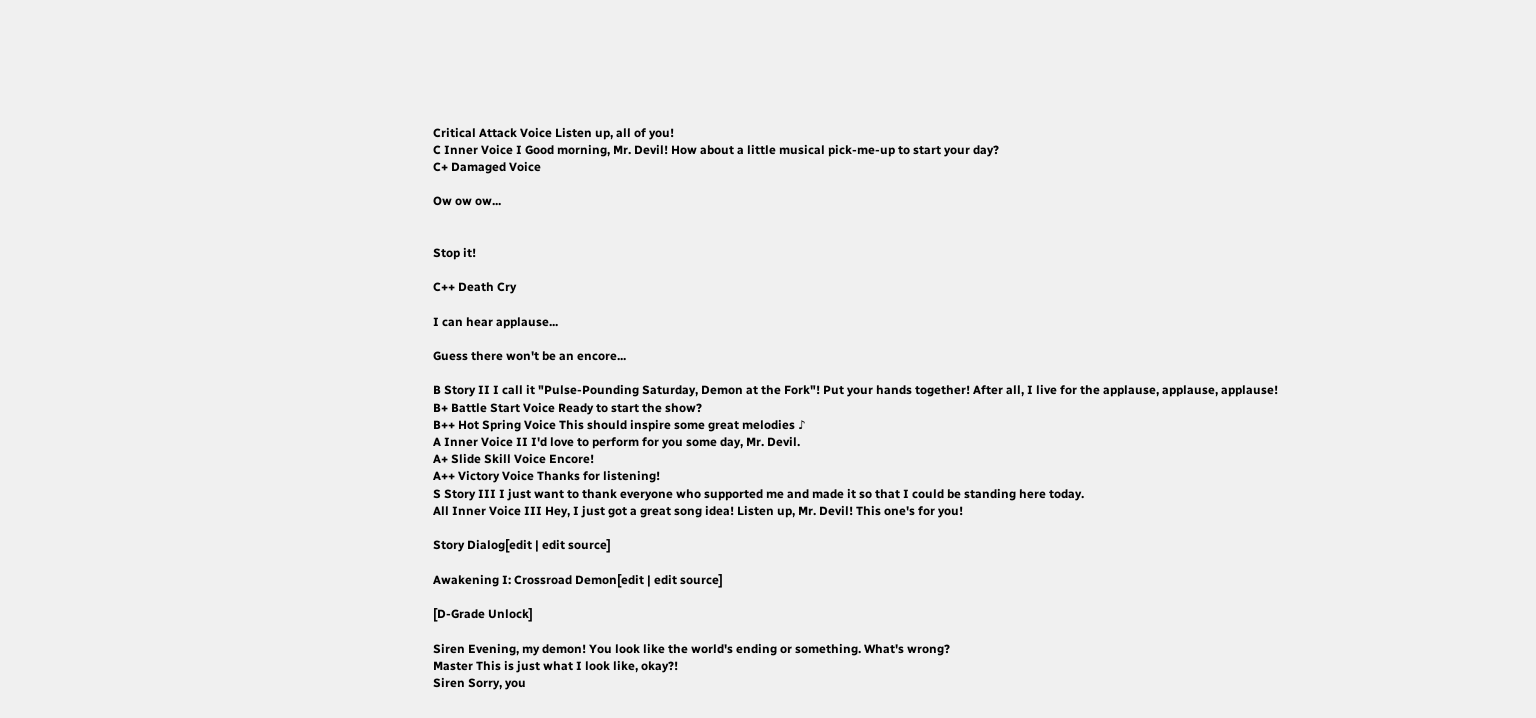Critical Attack Voice Listen up, all of you!
C Inner Voice I Good morning, Mr. Devil! How about a little musical pick-me-up to start your day?
C+ Damaged Voice

Ow ow ow...


Stop it!

C++ Death Cry

I can hear applause...

Guess there won't be an encore...

B Story II I call it "Pulse-Pounding Saturday, Demon at the Fork"! Put your hands together! After all, I live for the applause, applause, applause!
B+ Battle Start Voice Ready to start the show?
B++ Hot Spring Voice This should inspire some great melodies ♪
A Inner Voice II I'd love to perform for you some day, Mr. Devil.
A+ Slide Skill Voice Encore!
A++ Victory Voice Thanks for listening!
S Story III I just want to thank everyone who supported me and made it so that I could be standing here today.
All Inner Voice III Hey, I just got a great song idea! Listen up, Mr. Devil! This one's for you!

Story Dialog[edit | edit source]

Awakening I: Crossroad Demon[edit | edit source]

[D-Grade Unlock]

Siren Evening, my demon! You look like the world's ending or something. What's wrong?
Master This is just what I look like, okay?!
Siren Sorry, you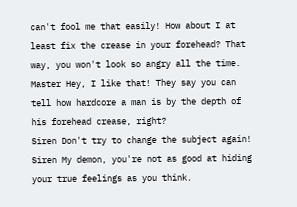can't fool me that easily! How about I at least fix the crease in your forehead? That way, you won't look so angry all the time.
Master Hey, I like that! They say you can tell how hardcore a man is by the depth of his forehead crease, right?
Siren Don't try to change the subject again!
Siren My demon, you're not as good at hiding your true feelings as you think.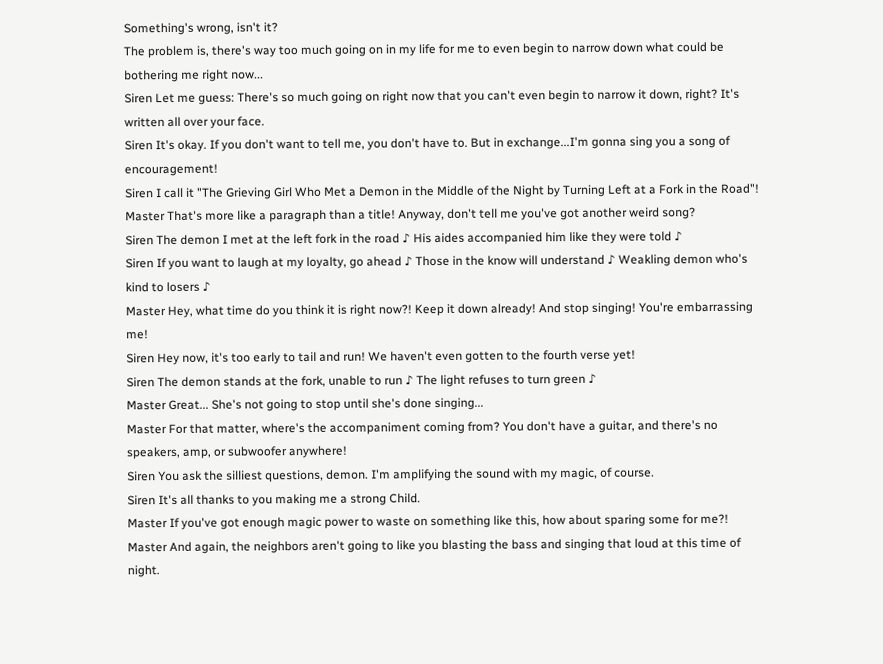Something's wrong, isn't it?
The problem is, there's way too much going on in my life for me to even begin to narrow down what could be bothering me right now...
Siren Let me guess: There's so much going on right now that you can't even begin to narrow it down, right? It's written all over your face.
Siren It's okay. If you don't want to tell me, you don't have to. But in exchange...I'm gonna sing you a song of encouragement!
Siren I call it "The Grieving Girl Who Met a Demon in the Middle of the Night by Turning Left at a Fork in the Road"!
Master That's more like a paragraph than a title! Anyway, don't tell me you've got another weird song?
Siren The demon I met at the left fork in the road ♪ His aides accompanied him like they were told ♪
Siren If you want to laugh at my loyalty, go ahead ♪ Those in the know will understand ♪ Weakling demon who's kind to losers ♪
Master Hey, what time do you think it is right now?! Keep it down already! And stop singing! You're embarrassing me!
Siren Hey now, it's too early to tail and run! We haven't even gotten to the fourth verse yet!
Siren The demon stands at the fork, unable to run ♪ The light refuses to turn green ♪
Master Great... She's not going to stop until she's done singing...
Master For that matter, where's the accompaniment coming from? You don't have a guitar, and there's no speakers, amp, or subwoofer anywhere!
Siren You ask the silliest questions, demon. I'm amplifying the sound with my magic, of course.
Siren It's all thanks to you making me a strong Child.
Master If you've got enough magic power to waste on something like this, how about sparing some for me?!
Master And again, the neighbors aren't going to like you blasting the bass and singing that loud at this time of night.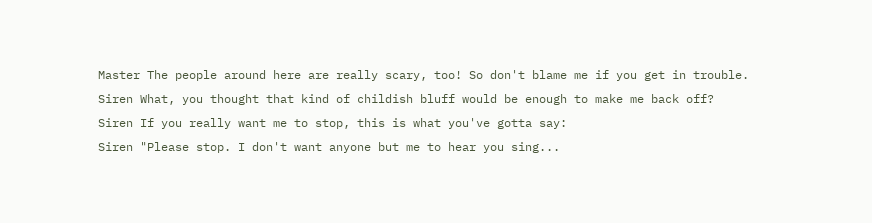Master The people around here are really scary, too! So don't blame me if you get in trouble.
Siren What, you thought that kind of childish bluff would be enough to make me back off?
Siren If you really want me to stop, this is what you've gotta say:
Siren "Please stop. I don't want anyone but me to hear you sing...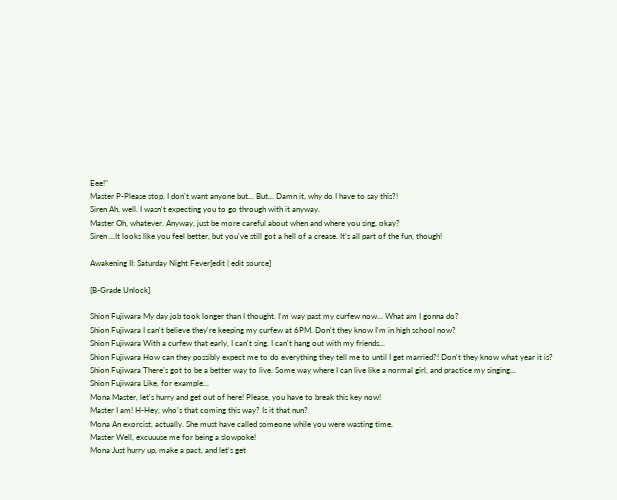Eee!"
Master P-Please stop. I don't want anyone but... But... Damn it, why do I have to say this?!
Siren Ah, well. I wasn't expecting you to go through with it anyway.
Master Oh, whatever. Anyway, just be more careful about when and where you sing, okay?
Siren ...It looks like you feel better, but you've still got a hell of a crease. It's all part of the fun, though!

Awakening II: Saturday Night Fever[edit | edit source]

[B-Grade Unlock]

Shion Fujiwara My day job took longer than I thought. I'm way past my curfew now... What am I gonna do?
Shion Fujiwara I can't believe they're keeping my curfew at 6PM. Don't they know I'm in high school now?
Shion Fujiwara With a curfew that early, I can't sing. I can't hang out with my friends...
Shion Fujiwara How can they possibly expect me to do everything they tell me to until I get married?! Don't they know what year it is?
Shion Fujiwara There's got to be a better way to live. Some way where I can live like a normal girl, and practice my singing...
Shion Fujiwara Like, for example...
Mona Master, let's hurry and get out of here! Please, you have to break this key now!
Master I am! H-Hey, who's that coming this way? Is it that nun?
Mona An exorcist, actually. She must have called someone while you were wasting time.
Master Well, excuuuse me for being a slowpoke!
Mona Just hurry up, make a pact, and let's get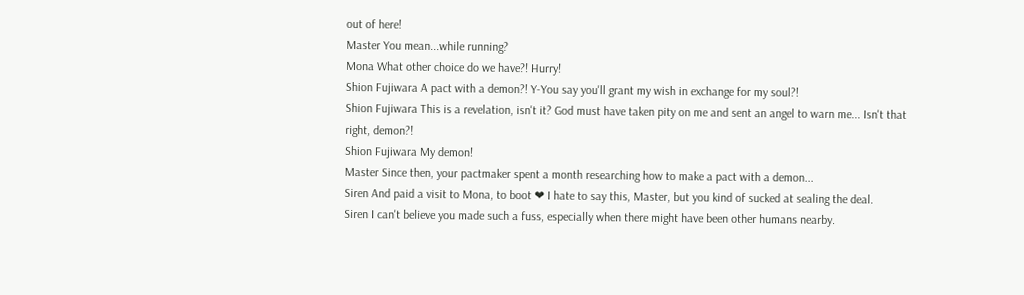out of here!
Master You mean...while running?
Mona What other choice do we have?! Hurry!
Shion Fujiwara A pact with a demon?! Y-You say you'll grant my wish in exchange for my soul?!
Shion Fujiwara This is a revelation, isn't it? God must have taken pity on me and sent an angel to warn me... Isn't that right, demon?!
Shion Fujiwara My demon!
Master Since then, your pactmaker spent a month researching how to make a pact with a demon...
Siren And paid a visit to Mona, to boot ❤ I hate to say this, Master, but you kind of sucked at sealing the deal.
Siren I can't believe you made such a fuss, especially when there might have been other humans nearby.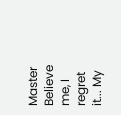Master Believe me, I regret it... My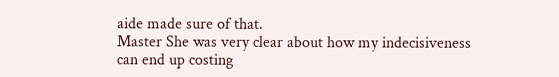aide made sure of that.
Master She was very clear about how my indecisiveness can end up costing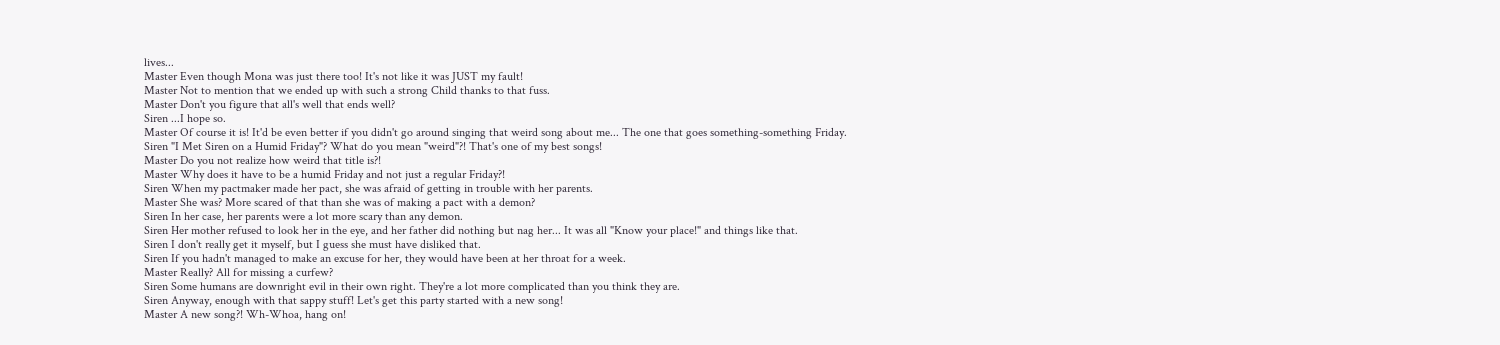lives...
Master Even though Mona was just there too! It's not like it was JUST my fault!
Master Not to mention that we ended up with such a strong Child thanks to that fuss.
Master Don't you figure that all's well that ends well?
Siren ...I hope so.
Master Of course it is! It'd be even better if you didn't go around singing that weird song about me... The one that goes something-something Friday.
Siren "I Met Siren on a Humid Friday"? What do you mean "weird"?! That's one of my best songs!
Master Do you not realize how weird that title is?!
Master Why does it have to be a humid Friday and not just a regular Friday?!
Siren When my pactmaker made her pact, she was afraid of getting in trouble with her parents.
Master She was? More scared of that than she was of making a pact with a demon?
Siren In her case, her parents were a lot more scary than any demon.
Siren Her mother refused to look her in the eye, and her father did nothing but nag her... It was all "Know your place!" and things like that.
Siren I don't really get it myself, but I guess she must have disliked that.
Siren If you hadn't managed to make an excuse for her, they would have been at her throat for a week.
Master Really? All for missing a curfew?
Siren Some humans are downright evil in their own right. They're a lot more complicated than you think they are.
Siren Anyway, enough with that sappy stuff! Let's get this party started with a new song!
Master A new song?! Wh-Whoa, hang on!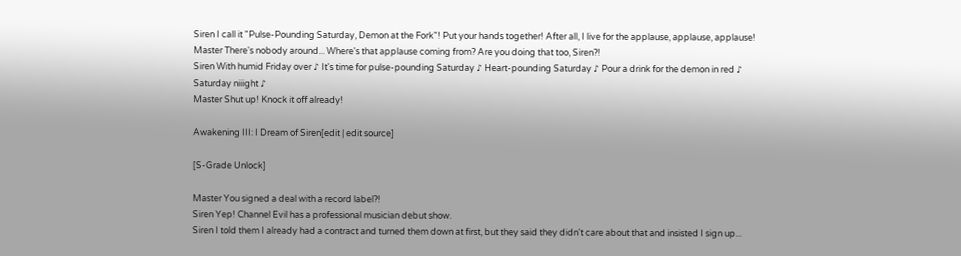Siren I call it "Pulse-Pounding Saturday, Demon at the Fork"! Put your hands together! After all, I live for the applause, applause, applause!
Master There's nobody around... Where's that applause coming from? Are you doing that too, Siren?!
Siren With humid Friday over ♪ It's time for pulse-pounding Saturday ♪ Heart-pounding Saturday ♪ Pour a drink for the demon in red ♪ Saturday niiight ♪
Master Shut up! Knock it off already!

Awakening III: I Dream of Siren[edit | edit source]

[S-Grade Unlock]

Master You signed a deal with a record label?!
Siren Yep! Channel Evil has a professional musician debut show.
Siren I told them I already had a contract and turned them down at first, but they said they didn't care about that and insisted I sign up...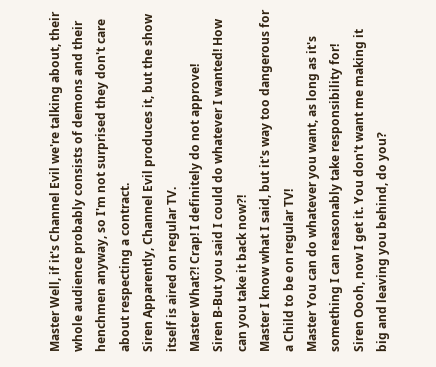Master Well, if it's Channel Evil we're talking about, their whole audience probably consists of demons and their henchmen anyway, so I'm not surprised they don't care about respecting a contract.
Siren Apparently, Channel Evil produces it, but the show itself is aired on regular TV.
Master What?! Crap! I definitely do not approve!
Siren B-But you said I could do whatever I wanted! How can you take it back now?!
Master I know what I said, but it's way too dangerous for a Child to be on regular TV!
Master You can do whatever you want, as long as it's something I can reasonably take responsibility for!
Siren Oooh, now I get it. You don't want me making it big and leaving you behind, do you?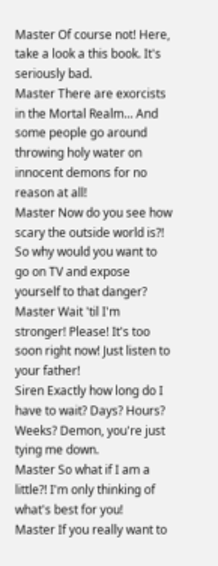Master Of course not! Here, take a look a this book. It's seriously bad.
Master There are exorcists in the Mortal Realm... And some people go around throwing holy water on innocent demons for no reason at all!
Master Now do you see how scary the outside world is?! So why would you want to go on TV and expose yourself to that danger?
Master Wait 'til I'm stronger! Please! It's too soon right now! Just listen to your father!
Siren Exactly how long do I have to wait? Days? Hours? Weeks? Demon, you're just tying me down.
Master So what if I am a little?! I'm only thinking of what's best for you!
Master If you really want to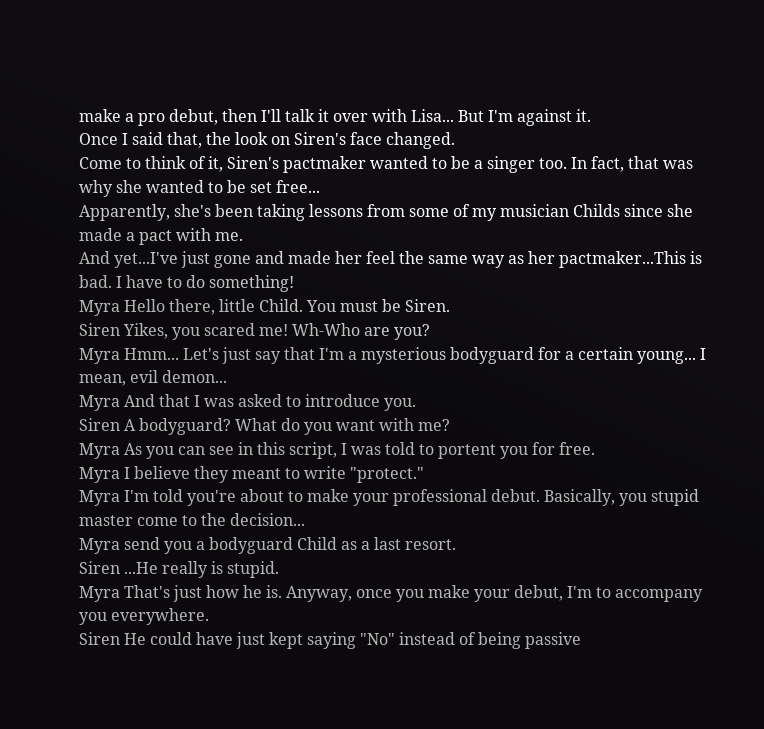make a pro debut, then I'll talk it over with Lisa... But I'm against it.
Once I said that, the look on Siren's face changed.
Come to think of it, Siren's pactmaker wanted to be a singer too. In fact, that was why she wanted to be set free...
Apparently, she's been taking lessons from some of my musician Childs since she made a pact with me.
And yet...I've just gone and made her feel the same way as her pactmaker...This is bad. I have to do something!
Myra Hello there, little Child. You must be Siren.
Siren Yikes, you scared me! Wh-Who are you?
Myra Hmm... Let's just say that I'm a mysterious bodyguard for a certain young... I mean, evil demon...
Myra And that I was asked to introduce you.
Siren A bodyguard? What do you want with me?
Myra As you can see in this script, I was told to portent you for free.
Myra I believe they meant to write "protect."
Myra I'm told you're about to make your professional debut. Basically, you stupid master come to the decision...
Myra send you a bodyguard Child as a last resort.
Siren ...He really is stupid.
Myra That's just how he is. Anyway, once you make your debut, I'm to accompany you everywhere.
Siren He could have just kept saying "No" instead of being passive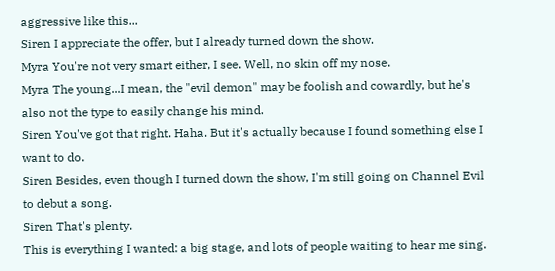aggressive like this...
Siren I appreciate the offer, but I already turned down the show.
Myra You're not very smart either, I see. Well, no skin off my nose.
Myra The young...I mean, the "evil demon" may be foolish and cowardly, but he's also not the type to easily change his mind.
Siren You've got that right. Haha. But it's actually because I found something else I want to do.
Siren Besides, even though I turned down the show, I'm still going on Channel Evil to debut a song.
Siren That's plenty.
This is everything I wanted: a big stage, and lots of people waiting to hear me sing.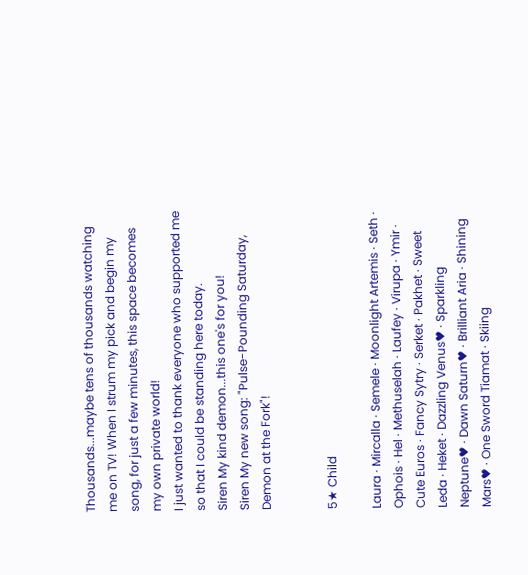Thousands...maybe tens of thousands watching me on TV! When I strum my pick and begin my song, for just a few minutes, this space becomes my own private world!
I just wanted to thank everyone who supported me so that I could be standing here today.
Siren My kind demon...this one's for you!
Siren My new song: "Pulse-Pounding Saturday, Demon at the Fork"!


5★ Child

Laura · Mircalla · Semele · Moonlight Artemis · Seth · Ophois · Hel · Methuselah · Laufey · Virupa · Ymir · Cute Euros · Fancy Sytry · Serket · Pakhet · Sweet Leda · Heket · Dazzling Venus♥ · Sparkling Neptune♥ · Dawn Saturn♥ · Brilliant Aria · Shining Mars♥ · One Sword Tiamat · Skiing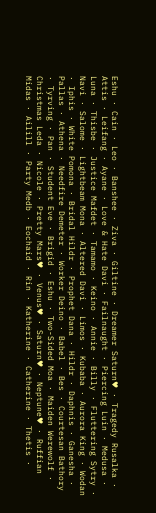Eshu · Cain · Leo · Banshee · Ziva · Giltine · Dreamer Saturn♥ · Tragedy Rusalka · Attis · Leifang · Ayane · Love & Hate Davi · Failnaught · Piercing Luin · Medusa · Luna · Thisbe · Justice Mafdet · Tamamo · Keino · Annie · Billy · Fluttering Sytry · Navi · Salome · Lightbeam Mona · Altered Davi · Limos · Kubaba · Aurora King · Wodan · Iphis · White Pomona · Bridal Hildr · Prophet Dana · Hildr · Daphnis · Ganesha · Pallas · Athena · Needfire Demeter · Worker Deino · Babel · Bes · Courtesan Bathory · Tyrving · Pan · Student Eve · Brigid · Eshu · Two-Sided Moa · Maiden Werewolf · Christmas Leda · Nicole · Pretty Mars♥ · Venus♥ · Saturn♥ · Neptune♥ · Ruffian Midas · Ailill · Party Medb · Eochaid · Rin · Katherine · Catherine · Thetis ·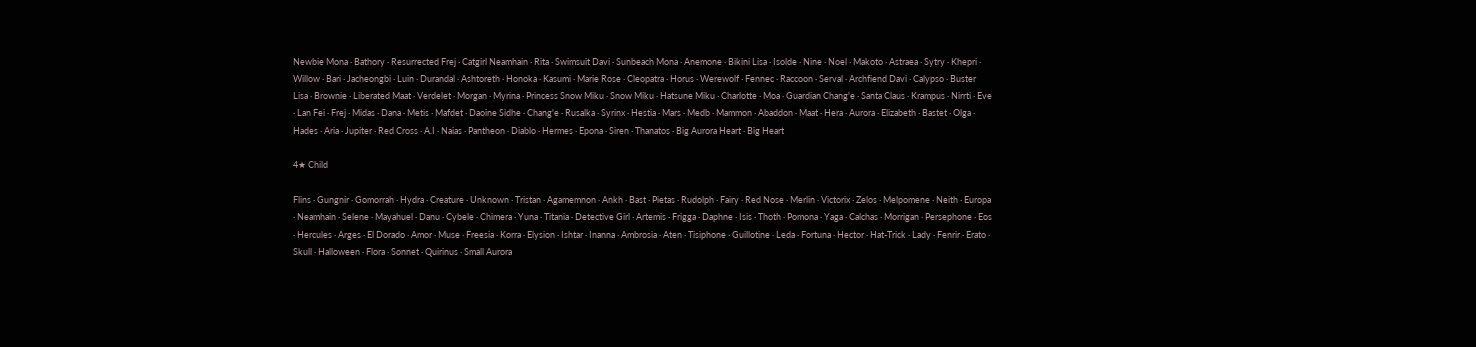Newbie Mona · Bathory · Resurrected Frej · Catgirl Neamhain · Rita · Swimsuit Davi · Sunbeach Mona · Anemone · Bikini Lisa · Isolde · Nine · Noel · Makoto · Astraea · Sytry · Khepri · Willow · Bari · Jacheongbi · Luin · Durandal · Ashtoreth · Honoka · Kasumi · Marie Rose · Cleopatra · Horus · Werewolf · Fennec · Raccoon · Serval · Archfiend Davi · Calypso · Buster Lisa · Brownie · Liberated Maat · Verdelet · Morgan · Myrina · Princess Snow Miku · Snow Miku · Hatsune Miku · Charlotte · Moa · Guardian Chang'e · Santa Claus · Krampus · Nirrti · Eve · Lan Fei · Frej · Midas · Dana · Metis · Mafdet · Daoine Sidhe · Chang'e · Rusalka · Syrinx · Hestia · Mars · Medb · Mammon · Abaddon · Maat · Hera · Aurora · Elizabeth · Bastet · Olga · Hades · Aria · Jupiter · Red Cross · A.I · Naias · Pantheon · Diablo · Hermes · Epona · Siren · Thanatos · Big Aurora Heart · Big Heart

4★ Child

Flins · Gungnir · Gomorrah · Hydra · Creature · Unknown · Tristan · Agamemnon · Ankh · Bast · Pietas · Rudolph · Fairy · Red Nose · Merlin · Victorix · Zelos · Melpomene · Neith · Europa · Neamhain · Selene · Mayahuel · Danu · Cybele · Chimera · Yuna · Titania · Detective Girl · Artemis · Frigga · Daphne · Isis · Thoth · Pomona · Yaga · Calchas · Morrigan · Persephone · Eos · Hercules · Arges · El Dorado · Amor · Muse · Freesia · Korra · Elysion · Ishtar · Inanna · Ambrosia · Aten · Tisiphone · Guillotine · Leda · Fortuna · Hector · Hat-Trick · Lady · Fenrir · Erato · Skull · Halloween · Flora · Sonnet · Quirinus · Small Aurora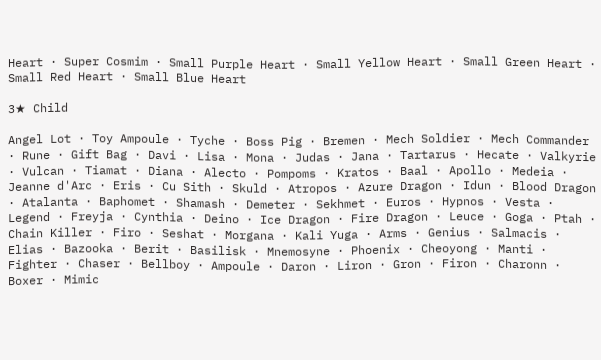Heart · Super Cosmim · Small Purple Heart · Small Yellow Heart · Small Green Heart · Small Red Heart · Small Blue Heart

3★ Child

Angel Lot · Toy Ampoule · Tyche · Boss Pig · Bremen · Mech Soldier · Mech Commander · Rune · Gift Bag · Davi · Lisa · Mona · Judas · Jana · Tartarus · Hecate · Valkyrie · Vulcan · Tiamat · Diana · Alecto · Pompoms · Kratos · Baal · Apollo · Medeia · Jeanne d'Arc · Eris · Cu Sith · Skuld · Atropos · Azure Dragon · Idun · Blood Dragon · Atalanta · Baphomet · Shamash · Demeter · Sekhmet · Euros · Hypnos · Vesta · Legend · Freyja · Cynthia · Deino · Ice Dragon · Fire Dragon · Leuce · Goga · Ptah · Chain Killer · Firo · Seshat · Morgana · Kali Yuga · Arms · Genius · Salmacis · Elias · Bazooka · Berit · Basilisk · Mnemosyne · Phoenix · Cheoyong · Manti · Fighter · Chaser · Bellboy · Ampoule · Daron · Liron · Gron · Firon · Charonn · Boxer · Mimic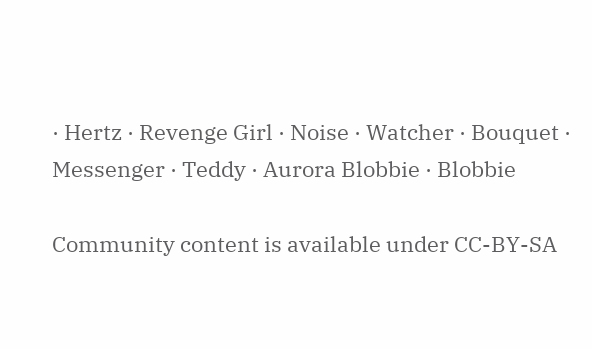· Hertz · Revenge Girl · Noise · Watcher · Bouquet · Messenger · Teddy · Aurora Blobbie · Blobbie

Community content is available under CC-BY-SA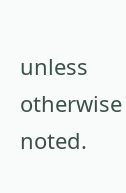unless otherwise noted.